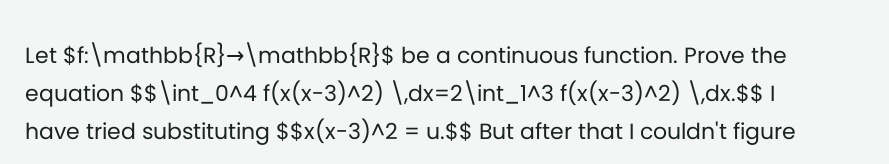Let $f:\mathbb{R}→\mathbb{R}$ be a continuous function. Prove the equation $$\int_0^4 f(x(x-3)^2) \,dx=2\int_1^3 f(x(x-3)^2) \,dx.$$ I have tried substituting $$x(x-3)^2 = u.$$ But after that I couldn't figure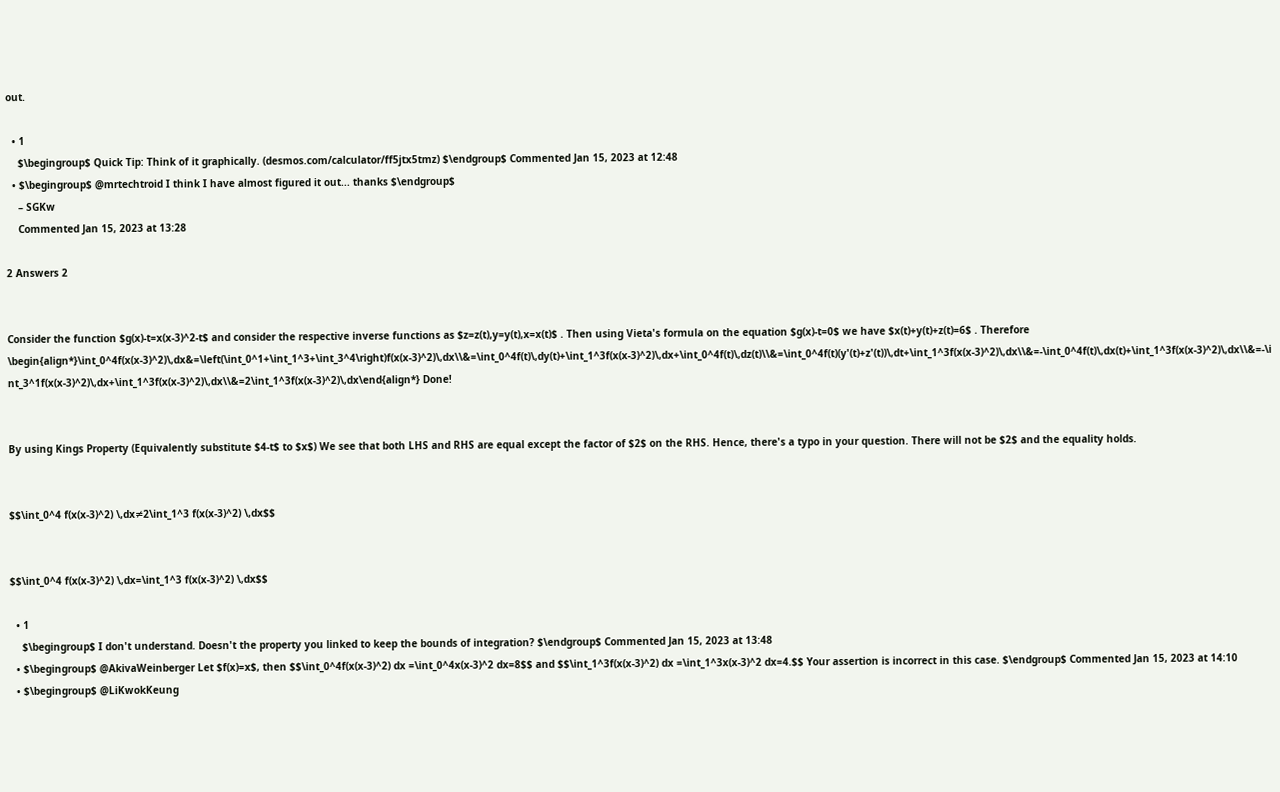out.

  • 1
    $\begingroup$ Quick Tip: Think of it graphically. (desmos.com/calculator/ff5jtx5tmz) $\endgroup$ Commented Jan 15, 2023 at 12:48
  • $\begingroup$ @mrtechtroid I think I have almost figured it out... thanks $\endgroup$
    – SGKw
    Commented Jan 15, 2023 at 13:28

2 Answers 2


Consider the function $g(x)-t=x(x-3)^2-t$ and consider the respective inverse functions as $z=z(t),y=y(t),x=x(t)$ . Then using Vieta's formula on the equation $g(x)-t=0$ we have $x(t)+y(t)+z(t)=6$ . Therefore \begin{align*}\int_0^4f(x(x-3)^2)\,dx&=\left(\int_0^1+\int_1^3+\int_3^4\right)f(x(x-3)^2)\,dx\\&=\int_0^4f(t)\,dy(t)+\int_1^3f(x(x-3)^2)\,dx+\int_0^4f(t)\,dz(t)\\&=\int_0^4f(t)(y'(t)+z'(t))\,dt+\int_1^3f(x(x-3)^2)\,dx\\&=-\int_0^4f(t)\,dx(t)+\int_1^3f(x(x-3)^2)\,dx\\&=-\int_3^1f(x(x-3)^2)\,dx+\int_1^3f(x(x-3)^2)\,dx\\&=2\int_1^3f(x(x-3)^2)\,dx\end{align*} Done!


By using Kings Property (Equivalently substitute $4-t$ to $x$) We see that both LHS and RHS are equal except the factor of $2$ on the RHS. Hence, there's a typo in your question. There will not be $2$ and the equality holds.


$$\int_0^4 f(x(x-3)^2) \,dx≠2\int_1^3 f(x(x-3)^2) \,dx$$


$$\int_0^4 f(x(x-3)^2) \,dx=\int_1^3 f(x(x-3)^2) \,dx$$

  • 1
    $\begingroup$ I don't understand. Doesn't the property you linked to keep the bounds of integration? $\endgroup$ Commented Jan 15, 2023 at 13:48
  • $\begingroup$ @AkivaWeinberger Let $f(x)=x$, then $$\int_0^4f(x(x-3)^2) dx =\int_0^4x(x-3)^2 dx=8$$ and $$\int_1^3f(x(x-3)^2) dx =\int_1^3x(x-3)^2 dx=4.$$ Your assertion is incorrect in this case. $\endgroup$ Commented Jan 15, 2023 at 14:10
  • $\begingroup$ @LiKwokKeung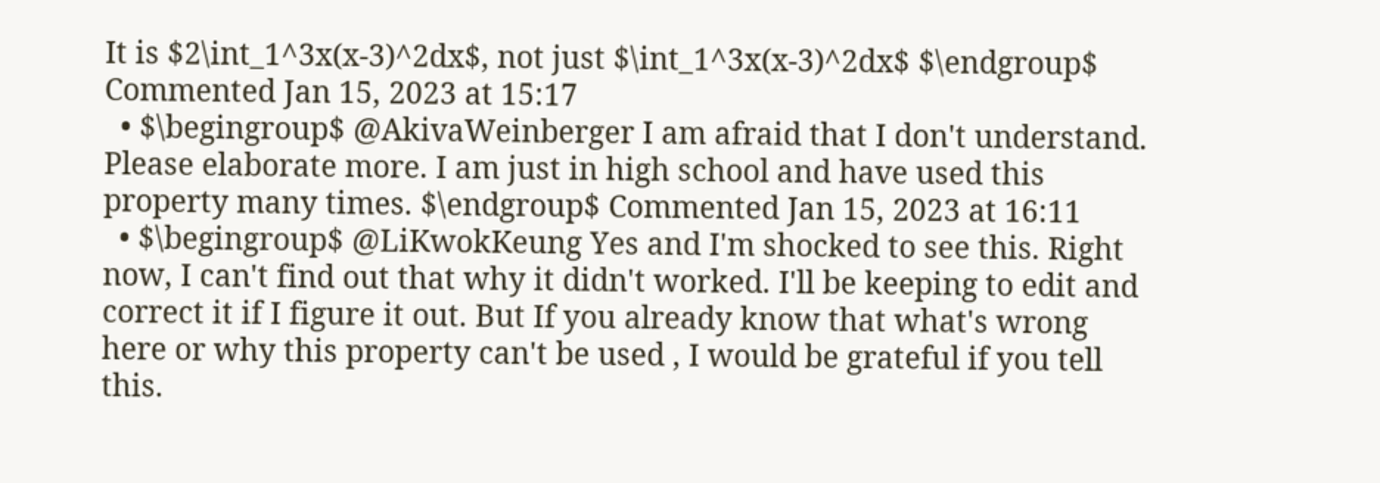It is $2\int_1^3x(x-3)^2dx$, not just $\int_1^3x(x-3)^2dx$ $\endgroup$ Commented Jan 15, 2023 at 15:17
  • $\begingroup$ @AkivaWeinberger I am afraid that I don't understand. Please elaborate more. I am just in high school and have used this property many times. $\endgroup$ Commented Jan 15, 2023 at 16:11
  • $\begingroup$ @LiKwokKeung Yes and I'm shocked to see this. Right now, I can't find out that why it didn't worked. I'll be keeping to edit and correct it if I figure it out. But If you already know that what's wrong here or why this property can't be used , I would be grateful if you tell this.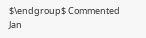$\endgroup$ Commented Jan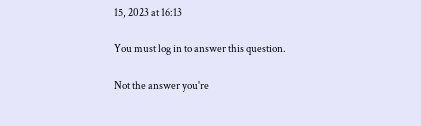15, 2023 at 16:13

You must log in to answer this question.

Not the answer you're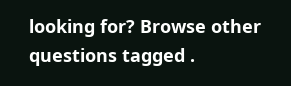looking for? Browse other questions tagged .